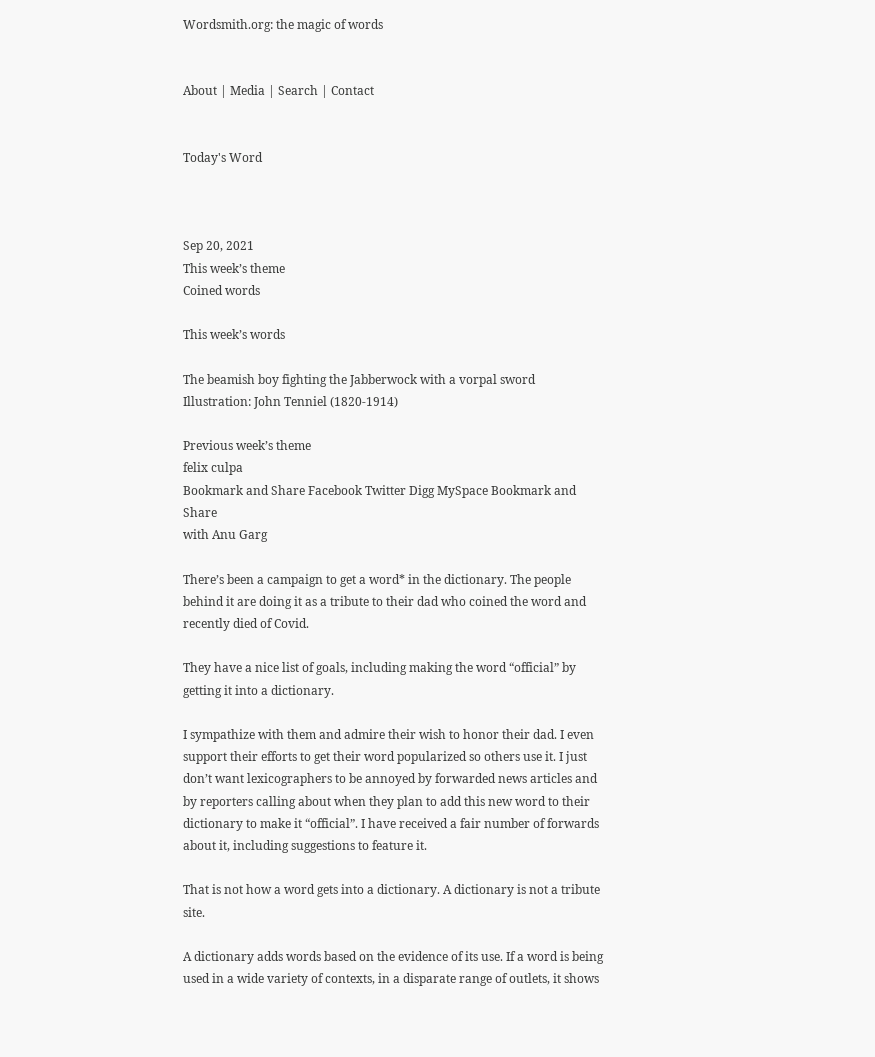Wordsmith.org: the magic of words


About | Media | Search | Contact


Today's Word



Sep 20, 2021
This week’s theme
Coined words

This week’s words

The beamish boy fighting the Jabberwock with a vorpal sword
Illustration: John Tenniel (1820-1914)

Previous week’s theme
felix culpa
Bookmark and Share Facebook Twitter Digg MySpace Bookmark and Share
with Anu Garg

There’s been a campaign to get a word* in the dictionary. The people behind it are doing it as a tribute to their dad who coined the word and recently died of Covid.

They have a nice list of goals, including making the word “official” by getting it into a dictionary.

I sympathize with them and admire their wish to honor their dad. I even support their efforts to get their word popularized so others use it. I just don’t want lexicographers to be annoyed by forwarded news articles and by reporters calling about when they plan to add this new word to their dictionary to make it “official”. I have received a fair number of forwards about it, including suggestions to feature it.

That is not how a word gets into a dictionary. A dictionary is not a tribute site.

A dictionary adds words based on the evidence of its use. If a word is being used in a wide variety of contexts, in a disparate range of outlets, it shows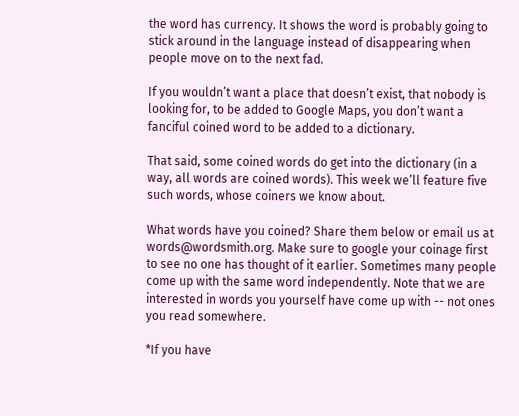the word has currency. It shows the word is probably going to stick around in the language instead of disappearing when people move on to the next fad.

If you wouldn’t want a place that doesn’t exist, that nobody is looking for, to be added to Google Maps, you don’t want a fanciful coined word to be added to a dictionary.

That said, some coined words do get into the dictionary (in a way, all words are coined words). This week we’ll feature five such words, whose coiners we know about.

What words have you coined? Share them below or email us at words@wordsmith.org. Make sure to google your coinage first to see no one has thought of it earlier. Sometimes many people come up with the same word independently. Note that we are interested in words you yourself have come up with -- not ones you read somewhere.

*If you have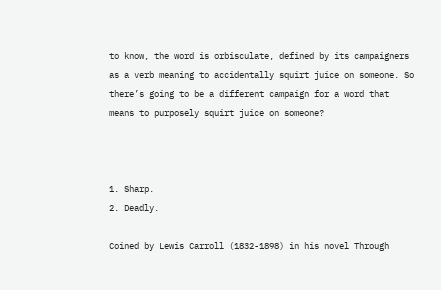to know, the word is orbisculate, defined by its campaigners as a verb meaning to accidentally squirt juice on someone. So there’s going to be a different campaign for a word that means to purposely squirt juice on someone?



1. Sharp.
2. Deadly.

Coined by Lewis Carroll (1832-1898) in his novel Through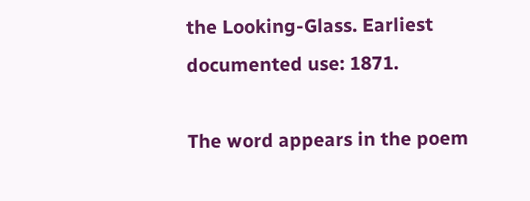the Looking-Glass. Earliest documented use: 1871.

The word appears in the poem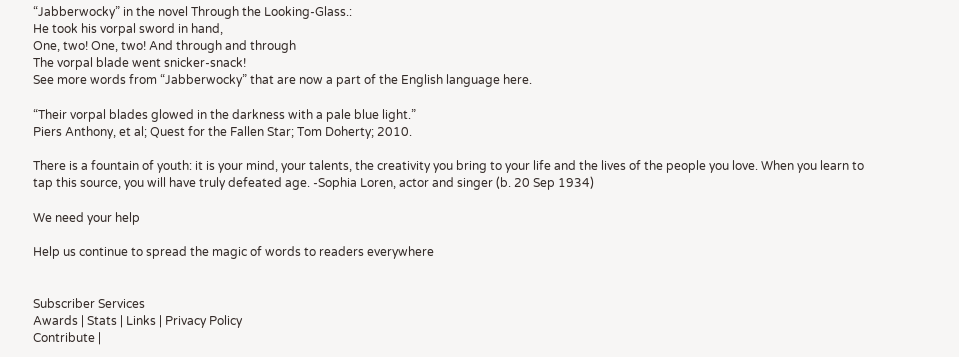“Jabberwocky” in the novel Through the Looking-Glass.:
He took his vorpal sword in hand,
One, two! One, two! And through and through
The vorpal blade went snicker-snack!
See more words from “Jabberwocky” that are now a part of the English language here.

“Their vorpal blades glowed in the darkness with a pale blue light.”
Piers Anthony, et al; Quest for the Fallen Star; Tom Doherty; 2010.

There is a fountain of youth: it is your mind, your talents, the creativity you bring to your life and the lives of the people you love. When you learn to tap this source, you will have truly defeated age. -Sophia Loren, actor and singer (b. 20 Sep 1934)

We need your help

Help us continue to spread the magic of words to readers everywhere


Subscriber Services
Awards | Stats | Links | Privacy Policy
Contribute |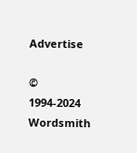Advertise

© 1994-2024 Wordsmith